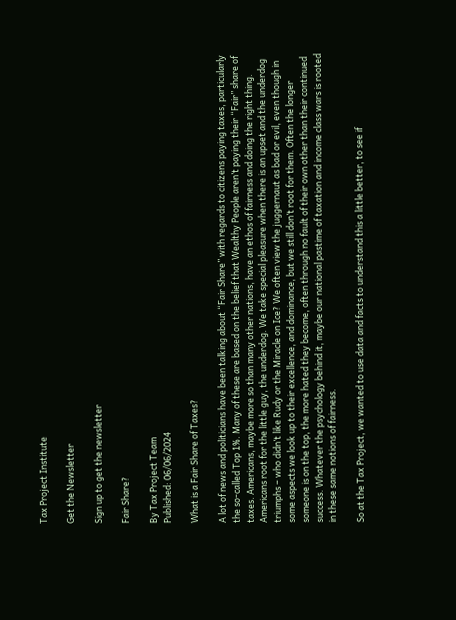Tax Project Institute

Get the Newsletter

Sign up to get the newsletter

Fair Share?

By Tax Project Team
Published: 06/06/2024

What is a Fair Share of Taxes?

A lot of news and politicians have been talking about “Fair Share” with regards to citizens paying taxes, particularly the so-called Top 1%. Many of these are based on the belief that Wealthy People aren’t paying their “Fair” share of taxes. Americans, maybe more so than many other nations, have an ethos of fairness and doing the right thing. Americans root for the little guy, the underdog. We take special pleasure when there is an upset and the underdog triumphs – who didn’t like Rudy or the Miracle on Ice? We often view the juggernaut as bad or evil, even though in some aspects we look up to their excellence, and dominance, but we still don’t root for them. Often the longer someone is on the top, the more hated they become, often through no fault of their own other than their continued success. Whatever the psychology behind it, maybe our national pastime of taxation and income class wars is rooted in these same notions of fairness.

So at the Tax Project, we wanted to use data and facts to understand this a little better, to see if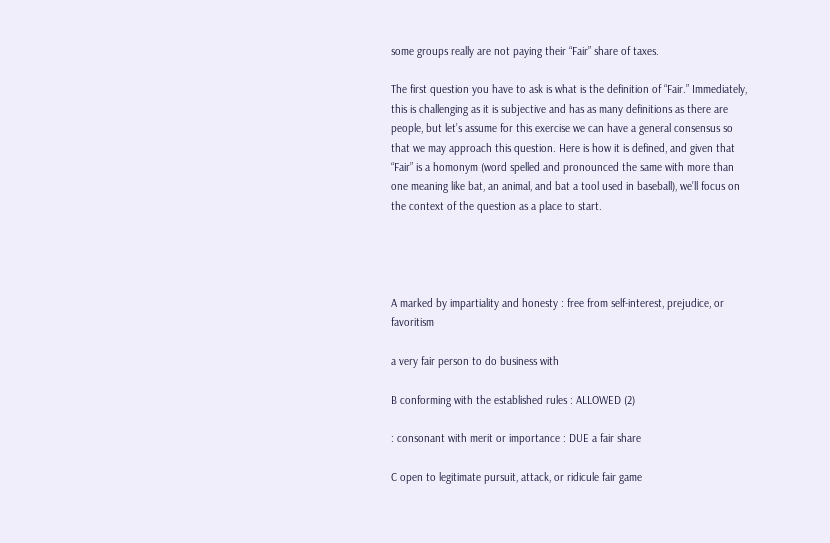some groups really are not paying their “Fair” share of taxes.

The first question you have to ask is what is the definition of “Fair.” Immediately, this is challenging as it is subjective and has as many definitions as there are people, but let’s assume for this exercise we can have a general consensus so that we may approach this question. Here is how it is defined, and given that “Fair” is a homonym (word spelled and pronounced the same with more than one meaning like bat, an animal, and bat a tool used in baseball), we’ll focus on the context of the question as a place to start.




A marked by impartiality and honesty : free from self-interest, prejudice, or favoritism

a very fair person to do business with

B conforming with the established rules : ALLOWED (2)

: consonant with merit or importance : DUE a fair share

C open to legitimate pursuit, attack, or ridicule fair game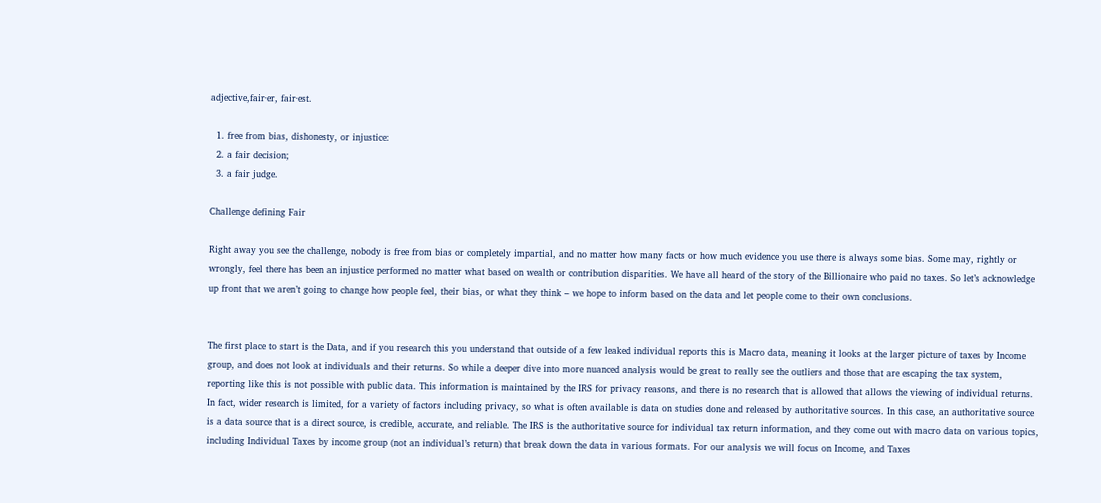adjective,fair·er, fair·est.

  1. free from bias, dishonesty, or injustice:
  2. a fair decision;
  3. a fair judge.

Challenge defining Fair

Right away you see the challenge, nobody is free from bias or completely impartial, and no matter how many facts or how much evidence you use there is always some bias. Some may, rightly or wrongly, feel there has been an injustice performed no matter what based on wealth or contribution disparities. We have all heard of the story of the Billionaire who paid no taxes. So let’s acknowledge up front that we aren’t going to change how people feel, their bias, or what they think – we hope to inform based on the data and let people come to their own conclusions.


The first place to start is the Data, and if you research this you understand that outside of a few leaked individual reports this is Macro data, meaning it looks at the larger picture of taxes by Income group, and does not look at individuals and their returns. So while a deeper dive into more nuanced analysis would be great to really see the outliers and those that are escaping the tax system, reporting like this is not possible with public data. This information is maintained by the IRS for privacy reasons, and there is no research that is allowed that allows the viewing of individual returns. In fact, wider research is limited, for a variety of factors including privacy, so what is often available is data on studies done and released by authoritative sources. In this case, an authoritative source is a data source that is a direct source, is credible, accurate, and reliable. The IRS is the authoritative source for individual tax return information, and they come out with macro data on various topics, including Individual Taxes by income group (not an individual’s return) that break down the data in various formats. For our analysis we will focus on Income, and Taxes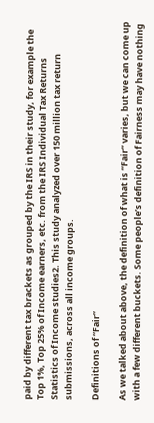paid by different tax brackets as grouped by the IRS in their study, for example the Top 1%, Top 25% of Income earners, etc. from the IRS Individual Tax Returns Statistics of Income studies2. This study analyzed over 150 million tax return submissions, across all income groups.

Definitions of “Fair”

As we talked about above, the definition of what is “Fair” varies, but we can come up with a few different buckets. Some people’s definition of Fairness may have nothing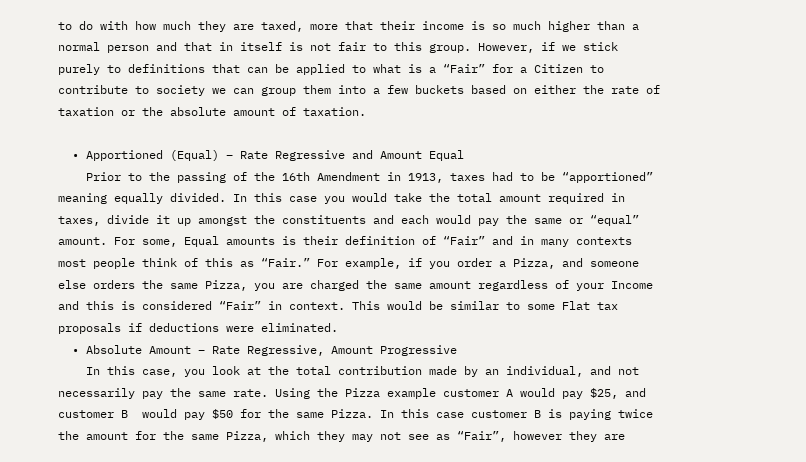to do with how much they are taxed, more that their income is so much higher than a normal person and that in itself is not fair to this group. However, if we stick purely to definitions that can be applied to what is a “Fair” for a Citizen to contribute to society we can group them into a few buckets based on either the rate of taxation or the absolute amount of taxation.

  • Apportioned (Equal) – Rate Regressive and Amount Equal
    Prior to the passing of the 16th Amendment in 1913, taxes had to be “apportioned” meaning equally divided. In this case you would take the total amount required in taxes, divide it up amongst the constituents and each would pay the same or “equal” amount. For some, Equal amounts is their definition of “Fair” and in many contexts most people think of this as “Fair.” For example, if you order a Pizza, and someone else orders the same Pizza, you are charged the same amount regardless of your Income and this is considered “Fair” in context. This would be similar to some Flat tax proposals if deductions were eliminated.
  • Absolute Amount – Rate Regressive, Amount Progressive
    In this case, you look at the total contribution made by an individual, and not necessarily pay the same rate. Using the Pizza example customer A would pay $25, and customer B  would pay $50 for the same Pizza. In this case customer B is paying twice the amount for the same Pizza, which they may not see as “Fair”, however they are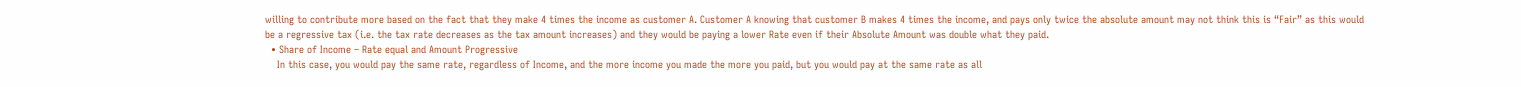willing to contribute more based on the fact that they make 4 times the income as customer A. Customer A knowing that customer B makes 4 times the income, and pays only twice the absolute amount may not think this is “Fair” as this would be a regressive tax (i.e. the tax rate decreases as the tax amount increases) and they would be paying a lower Rate even if their Absolute Amount was double what they paid.
  • Share of Income – Rate equal and Amount Progressive
    In this case, you would pay the same rate, regardless of Income, and the more income you made the more you paid, but you would pay at the same rate as all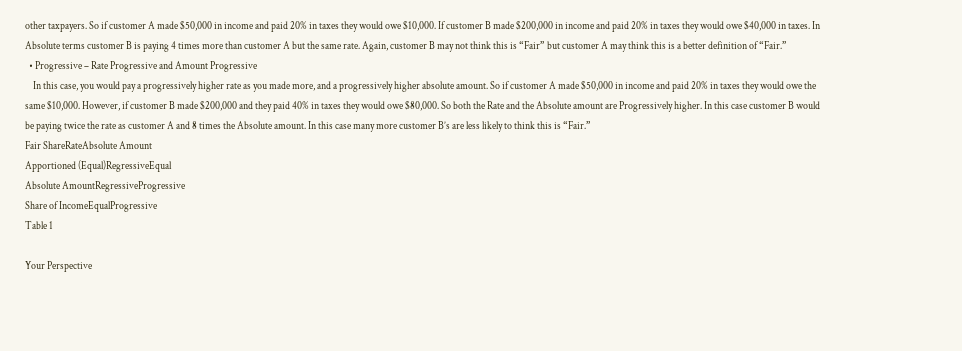other taxpayers. So if customer A made $50,000 in income and paid 20% in taxes they would owe $10,000. If customer B made $200,000 in income and paid 20% in taxes they would owe $40,000 in taxes. In Absolute terms customer B is paying 4 times more than customer A but the same rate. Again, customer B may not think this is “Fair” but customer A may think this is a better definition of “Fair.”
  • Progressive – Rate Progressive and Amount Progressive
    In this case, you would pay a progressively higher rate as you made more, and a progressively higher absolute amount. So if customer A made $50,000 in income and paid 20% in taxes they would owe the same $10,000. However, if customer B made $200,000 and they paid 40% in taxes they would owe $80,000. So both the Rate and the Absolute amount are Progressively higher. In this case customer B would be paying twice the rate as customer A and 8 times the Absolute amount. In this case many more customer B’s are less likely to think this is “Fair.”
Fair ShareRateAbsolute Amount
Apportioned (Equal)RegressiveEqual
Absolute AmountRegressiveProgressive
Share of IncomeEqualProgressive
Table 1

Your Perspective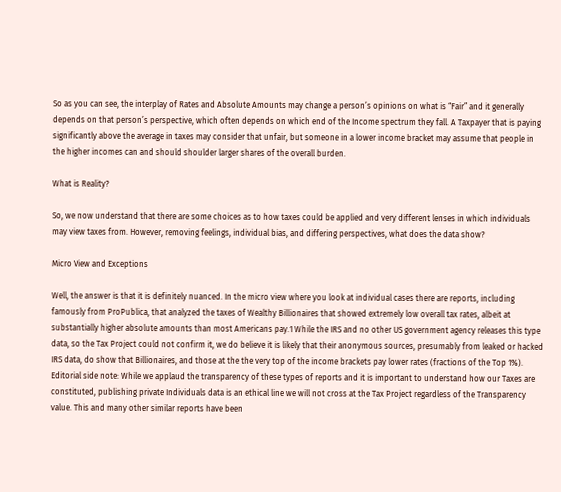So as you can see, the interplay of Rates and Absolute Amounts may change a person’s opinions on what is “Fair” and it generally depends on that person’s perspective, which often depends on which end of the Income spectrum they fall. A Taxpayer that is paying significantly above the average in taxes may consider that unfair, but someone in a lower income bracket may assume that people in the higher incomes can and should shoulder larger shares of the overall burden.

What is Reality?

So, we now understand that there are some choices as to how taxes could be applied and very different lenses in which individuals may view taxes from. However, removing feelings, individual bias, and differing perspectives, what does the data show?

Micro View and Exceptions

Well, the answer is that it is definitely nuanced. In the micro view where you look at individual cases there are reports, including famously from ProPublica, that analyzed the taxes of Wealthy Billionaires that showed extremely low overall tax rates, albeit at substantially higher absolute amounts than most Americans pay.1 While the IRS and no other US government agency releases this type data, so the Tax Project could not confirm it, we do believe it is likely that their anonymous sources, presumably from leaked or hacked IRS data, do show that Billionaires, and those at the the very top of the income brackets pay lower rates (fractions of the Top 1%). Editorial side note: While we applaud the transparency of these types of reports and it is important to understand how our Taxes are constituted, publishing private Individuals data is an ethical line we will not cross at the Tax Project regardless of the Transparency value. This and many other similar reports have been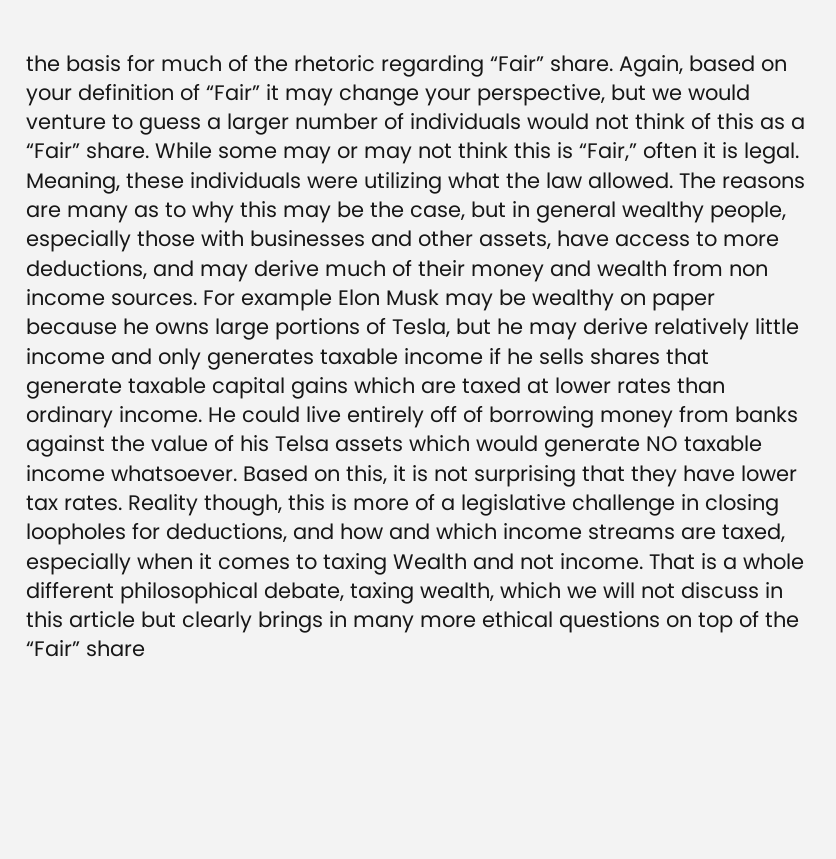the basis for much of the rhetoric regarding “Fair” share. Again, based on your definition of “Fair” it may change your perspective, but we would venture to guess a larger number of individuals would not think of this as a “Fair” share. While some may or may not think this is “Fair,” often it is legal. Meaning, these individuals were utilizing what the law allowed. The reasons are many as to why this may be the case, but in general wealthy people, especially those with businesses and other assets, have access to more deductions, and may derive much of their money and wealth from non income sources. For example Elon Musk may be wealthy on paper because he owns large portions of Tesla, but he may derive relatively little income and only generates taxable income if he sells shares that generate taxable capital gains which are taxed at lower rates than ordinary income. He could live entirely off of borrowing money from banks against the value of his Telsa assets which would generate NO taxable income whatsoever. Based on this, it is not surprising that they have lower tax rates. Reality though, this is more of a legislative challenge in closing loopholes for deductions, and how and which income streams are taxed, especially when it comes to taxing Wealth and not income. That is a whole different philosophical debate, taxing wealth, which we will not discuss in this article but clearly brings in many more ethical questions on top of the “Fair” share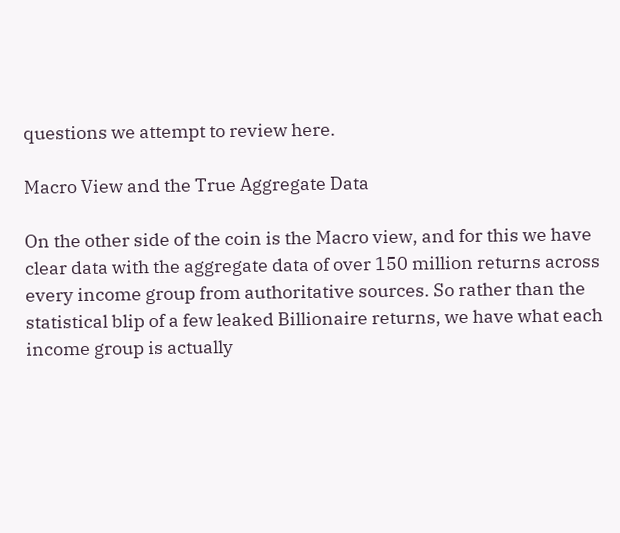questions we attempt to review here.

Macro View and the True Aggregate Data

On the other side of the coin is the Macro view, and for this we have clear data with the aggregate data of over 150 million returns across every income group from authoritative sources. So rather than the statistical blip of a few leaked Billionaire returns, we have what each income group is actually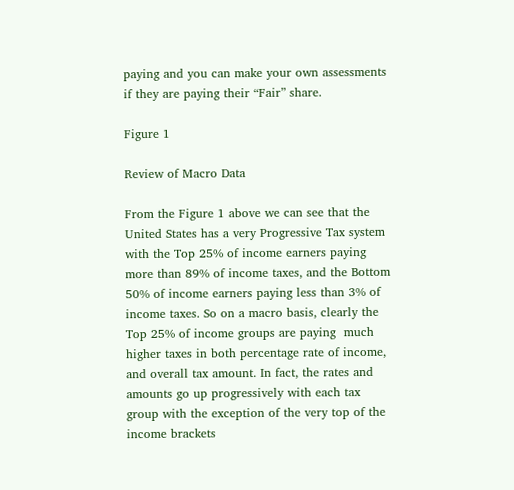paying and you can make your own assessments if they are paying their “Fair” share.

Figure 1

Review of Macro Data

From the Figure 1 above we can see that the United States has a very Progressive Tax system with the Top 25% of income earners paying more than 89% of income taxes, and the Bottom 50% of income earners paying less than 3% of income taxes. So on a macro basis, clearly the Top 25% of income groups are paying  much higher taxes in both percentage rate of income, and overall tax amount. In fact, the rates and amounts go up progressively with each tax group with the exception of the very top of the income brackets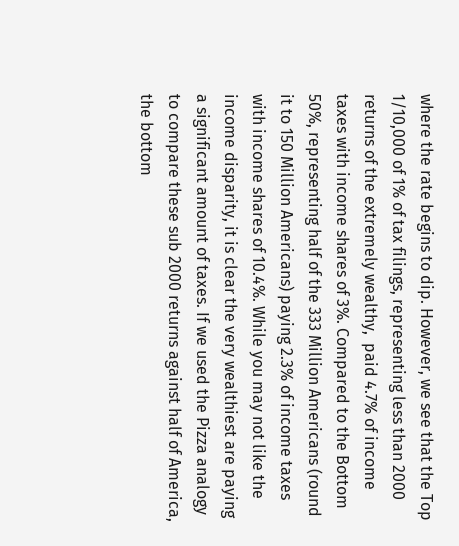where the rate begins to dip. However, we see that the Top 1/10,000 of 1% of tax filings, representing less than 2000 returns of the extremely wealthy,  paid 4.7% of income taxes with income shares of 3%. Compared to the Bottom 50%, representing half of the 333 Million Americans (round it to 150 Million Americans) paying 2.3% of income taxes with income shares of 10.4%. While you may not like the income disparity, it is clear the very wealthiest are paying a significant amount of taxes. If we used the Pizza analogy to compare these sub 2000 returns against half of America, the bottom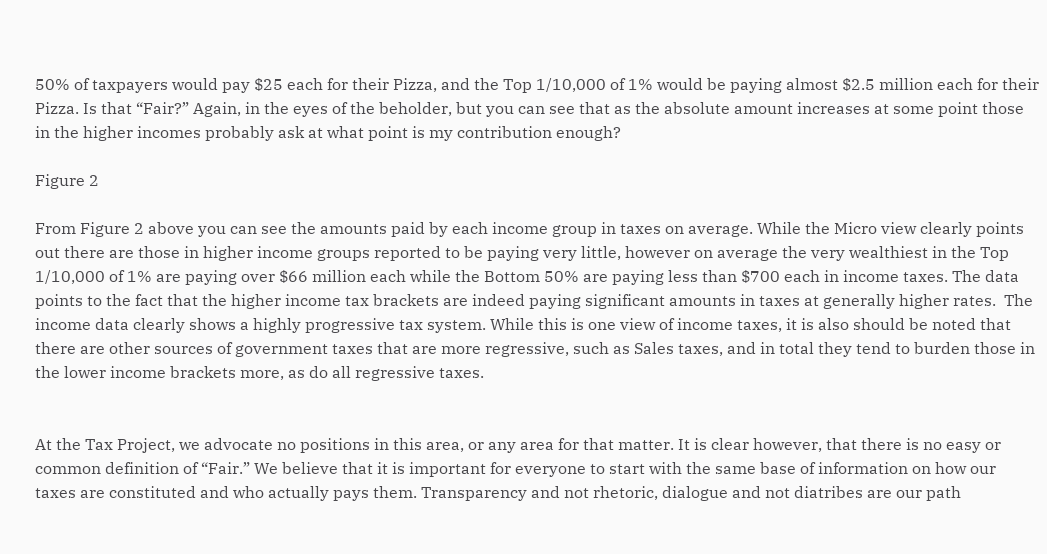50% of taxpayers would pay $25 each for their Pizza, and the Top 1/10,000 of 1% would be paying almost $2.5 million each for their Pizza. Is that “Fair?” Again, in the eyes of the beholder, but you can see that as the absolute amount increases at some point those in the higher incomes probably ask at what point is my contribution enough?

Figure 2

From Figure 2 above you can see the amounts paid by each income group in taxes on average. While the Micro view clearly points out there are those in higher income groups reported to be paying very little, however on average the very wealthiest in the Top 1/10,000 of 1% are paying over $66 million each while the Bottom 50% are paying less than $700 each in income taxes. The data points to the fact that the higher income tax brackets are indeed paying significant amounts in taxes at generally higher rates.  The income data clearly shows a highly progressive tax system. While this is one view of income taxes, it is also should be noted that there are other sources of government taxes that are more regressive, such as Sales taxes, and in total they tend to burden those in the lower income brackets more, as do all regressive taxes.


At the Tax Project, we advocate no positions in this area, or any area for that matter. It is clear however, that there is no easy or common definition of “Fair.” We believe that it is important for everyone to start with the same base of information on how our taxes are constituted and who actually pays them. Transparency and not rhetoric, dialogue and not diatribes are our path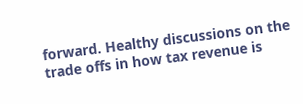forward. Healthy discussions on the trade offs in how tax revenue is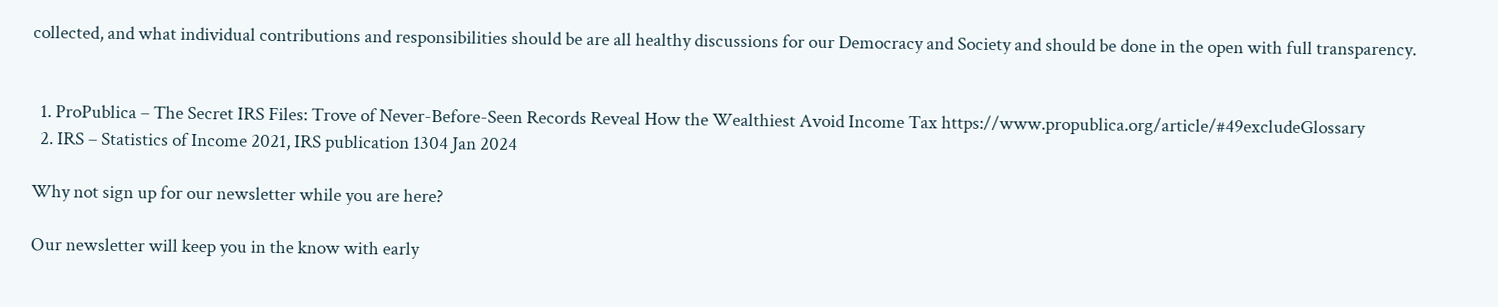collected, and what individual contributions and responsibilities should be are all healthy discussions for our Democracy and Society and should be done in the open with full transparency.


  1. ProPublica – The Secret IRS Files: Trove of Never-Before-Seen Records Reveal How the Wealthiest Avoid Income Tax https://www.propublica.org/article/#49excludeGlossary
  2. IRS – Statistics of Income 2021, IRS publication 1304 Jan 2024

Why not sign up for our newsletter while you are here?

Our newsletter will keep you in the know with early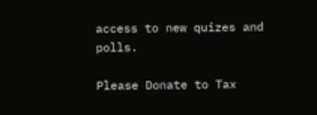access to new quizes and polls.

Please Donate to Tax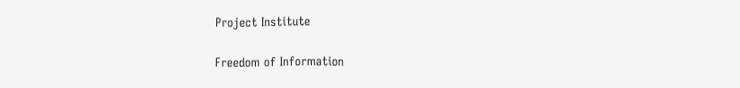Project Institute

Freedom of Information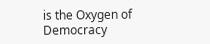is the Oxygen of Democracy